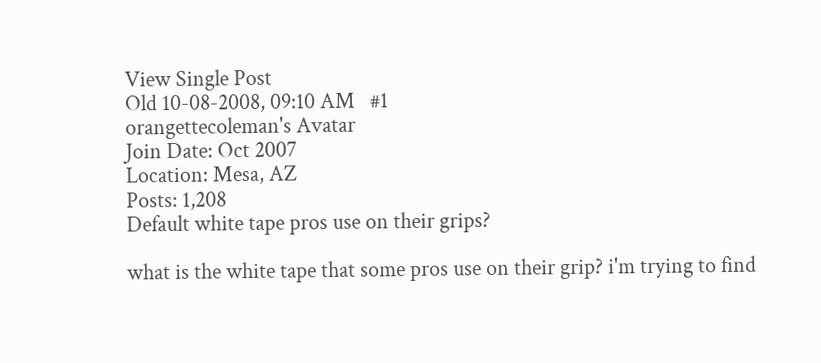View Single Post
Old 10-08-2008, 09:10 AM   #1
orangettecoleman's Avatar
Join Date: Oct 2007
Location: Mesa, AZ
Posts: 1,208
Default white tape pros use on their grips?

what is the white tape that some pros use on their grip? i'm trying to find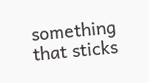something that sticks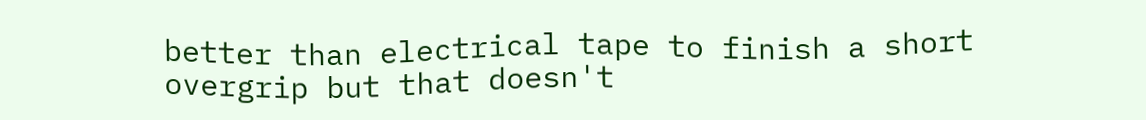better than electrical tape to finish a short overgrip but that doesn't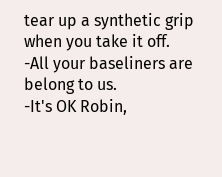tear up a synthetic grip when you take it off.
-All your baseliners are belong to us.
-It's OK Robin,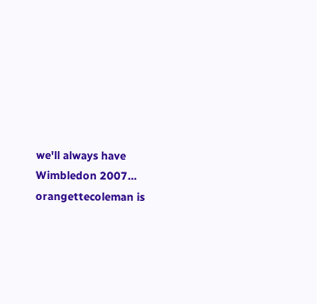we'll always have Wimbledon 2007...
orangettecoleman is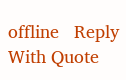offline   Reply With Quote